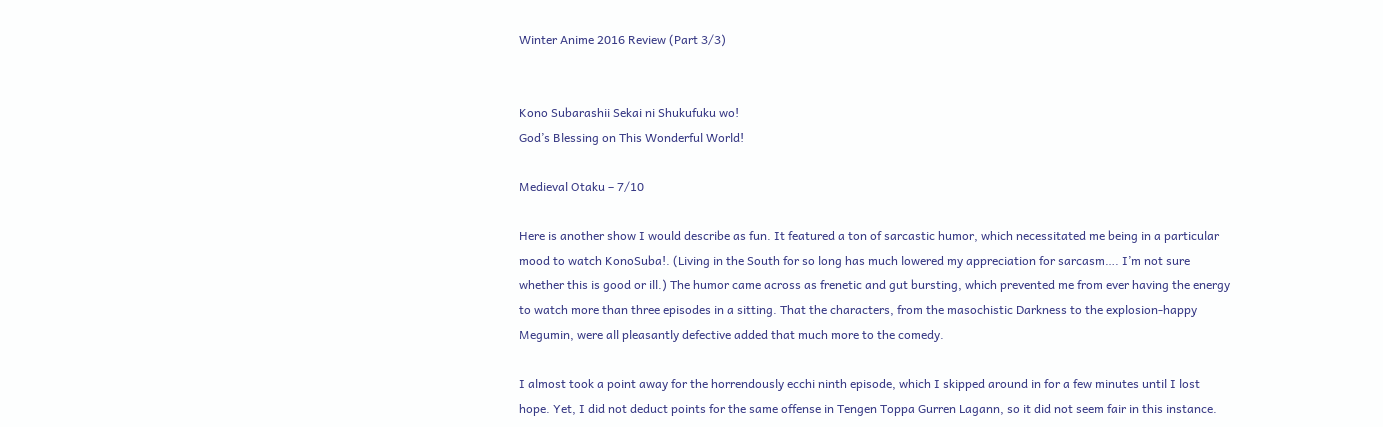Winter Anime 2016 Review (Part 3/3)


Kono Subarashii Sekai ni Shukufuku wo!
God’s Blessing on This Wonderful World!

Medieval Otaku – 7/10

Here is another show I would describe as fun. It featured a ton of sarcastic humor, which necessitated me being in a particular mood to watch KonoSuba!. (Living in the South for so long has much lowered my appreciation for sarcasm…. I’m not sure whether this is good or ill.) The humor came across as frenetic and gut bursting, which prevented me from ever having the energy to watch more than three episodes in a sitting. That the characters, from the masochistic Darkness to the explosion-happy Megumin, were all pleasantly defective added that much more to the comedy.

I almost took a point away for the horrendously ecchi ninth episode, which I skipped around in for a few minutes until I lost hope. Yet, I did not deduct points for the same offense in Tengen Toppa Gurren Lagann, so it did not seem fair in this instance.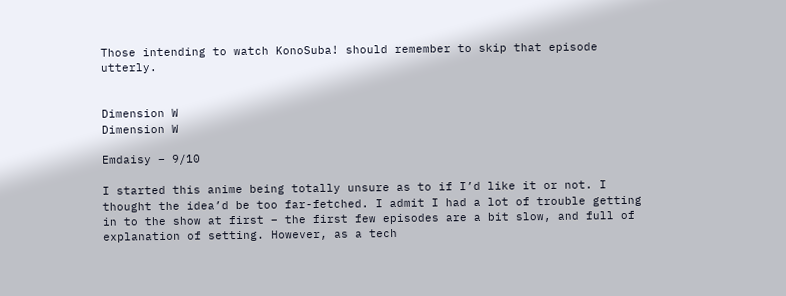Those intending to watch KonoSuba! should remember to skip that episode utterly.


Dimension W
Dimension W

Emdaisy – 9/10

I started this anime being totally unsure as to if I’d like it or not. I thought the idea’d be too far-fetched. I admit I had a lot of trouble getting in to the show at first – the first few episodes are a bit slow, and full of explanation of setting. However, as a tech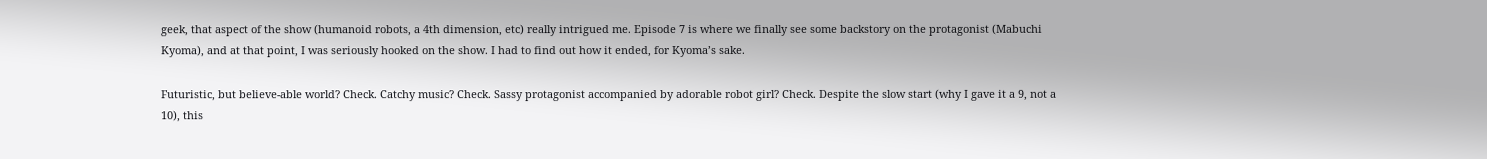geek, that aspect of the show (humanoid robots, a 4th dimension, etc) really intrigued me. Episode 7 is where we finally see some backstory on the protagonist (Mabuchi Kyoma), and at that point, I was seriously hooked on the show. I had to find out how it ended, for Kyoma’s sake.

Futuristic, but believe-able world? Check. Catchy music? Check. Sassy protagonist accompanied by adorable robot girl? Check. Despite the slow start (why I gave it a 9, not a 10), this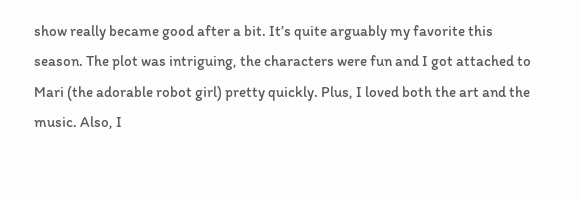show really became good after a bit. It’s quite arguably my favorite this season. The plot was intriguing, the characters were fun and I got attached to Mari (the adorable robot girl) pretty quickly. Plus, I loved both the art and the music. Also, I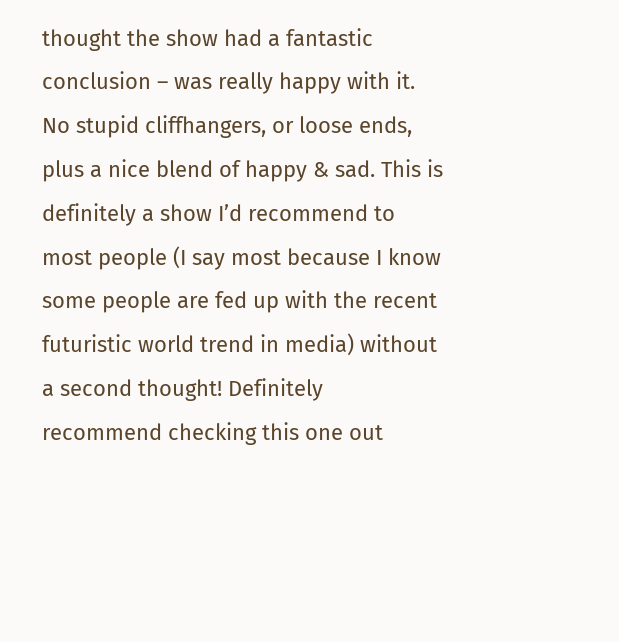thought the show had a fantastic conclusion – was really happy with it. No stupid cliffhangers, or loose ends, plus a nice blend of happy & sad. This is definitely a show I’d recommend to most people (I say most because I know some people are fed up with the recent futuristic world trend in media) without a second thought! Definitely recommend checking this one out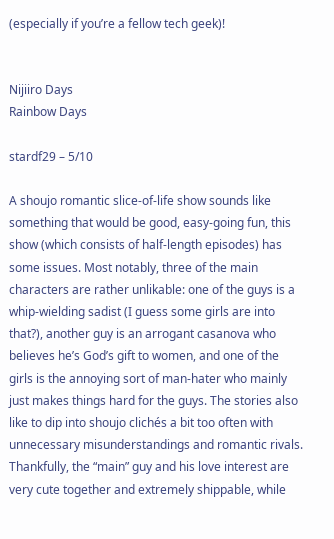(especially if you’re a fellow tech geek)!


Nijiiro Days
Rainbow Days

stardf29 – 5/10

A shoujo romantic slice-of-life show sounds like something that would be good, easy-going fun, this show (which consists of half-length episodes) has some issues. Most notably, three of the main characters are rather unlikable: one of the guys is a whip-wielding sadist (I guess some girls are into that?), another guy is an arrogant casanova who believes he’s God’s gift to women, and one of the girls is the annoying sort of man-hater who mainly just makes things hard for the guys. The stories also like to dip into shoujo clichés a bit too often with unnecessary misunderstandings and romantic rivals. Thankfully, the “main” guy and his love interest are very cute together and extremely shippable, while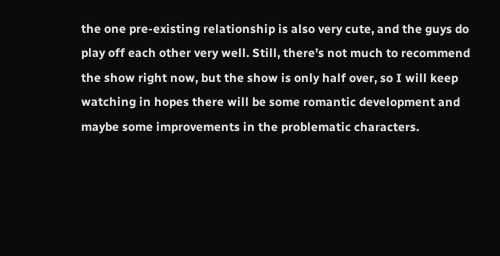the one pre-existing relationship is also very cute, and the guys do play off each other very well. Still, there’s not much to recommend the show right now, but the show is only half over, so I will keep watching in hopes there will be some romantic development and maybe some improvements in the problematic characters.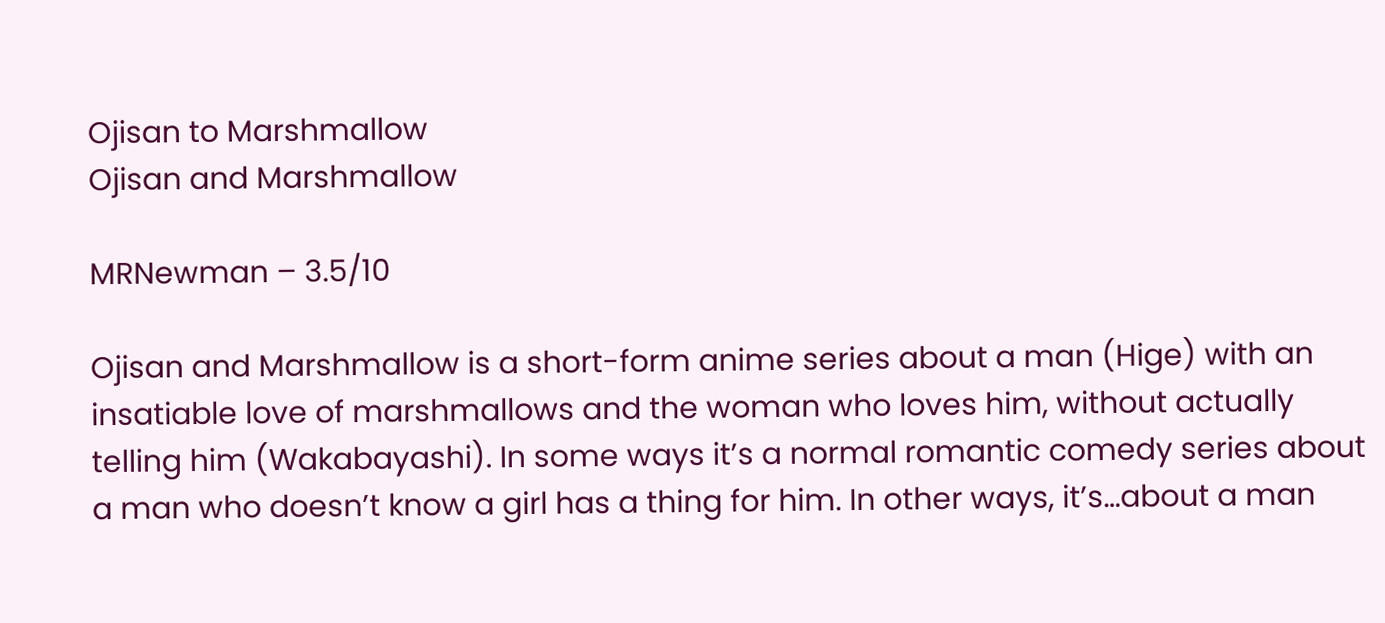Ojisan to Marshmallow
Ojisan and Marshmallow

MRNewman – 3.5/10

Ojisan and Marshmallow is a short-form anime series about a man (Hige) with an insatiable love of marshmallows and the woman who loves him, without actually telling him (Wakabayashi). In some ways it’s a normal romantic comedy series about a man who doesn’t know a girl has a thing for him. In other ways, it’s…about a man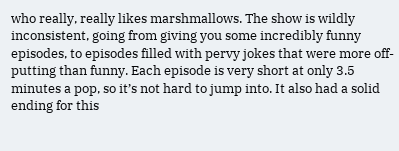who really, really likes marshmallows. The show is wildly inconsistent, going from giving you some incredibly funny episodes, to episodes filled with pervy jokes that were more off-putting than funny. Each episode is very short at only 3.5 minutes a pop, so it’s not hard to jump into. It also had a solid ending for this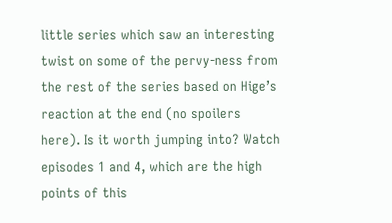little series which saw an interesting twist on some of the pervy-ness from the rest of the series based on Hige’s reaction at the end (no spoilers here). Is it worth jumping into? Watch episodes 1 and 4, which are the high points of this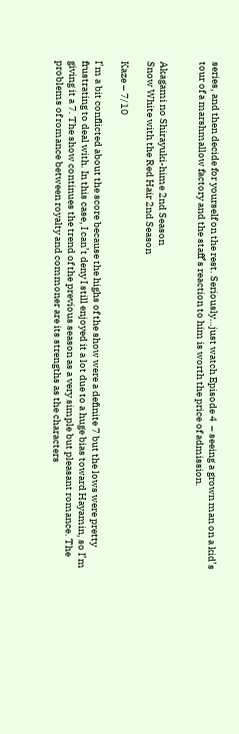series, and then decide for yourself on the rest. Seriously…just watch Episode 4  – seeing a grown man on a kid’s tour of a marshmallow factory and the staff’s reaction to him is worth the price of admission.


Akagami no Shirayuki-hime 2nd Season
Snow White with the Red Hair 2nd Season

Kaze – 7/10

I’m a bit conflicted about the score because the highs of the show were a definite 7 but the lows were pretty frustrating to deal with. In this case, I can’t deny I still enjoyed it a lot due to a huge bias toward Hayamin, so I’m giving it a 7. The show continues the trend of the previous season as a very simple but pleasant romance. The problems of romance between royalty and commoner are its strengths as the characters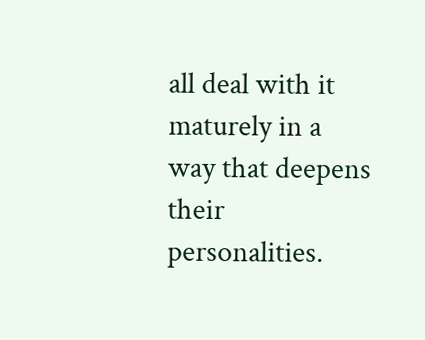all deal with it maturely in a way that deepens their personalities.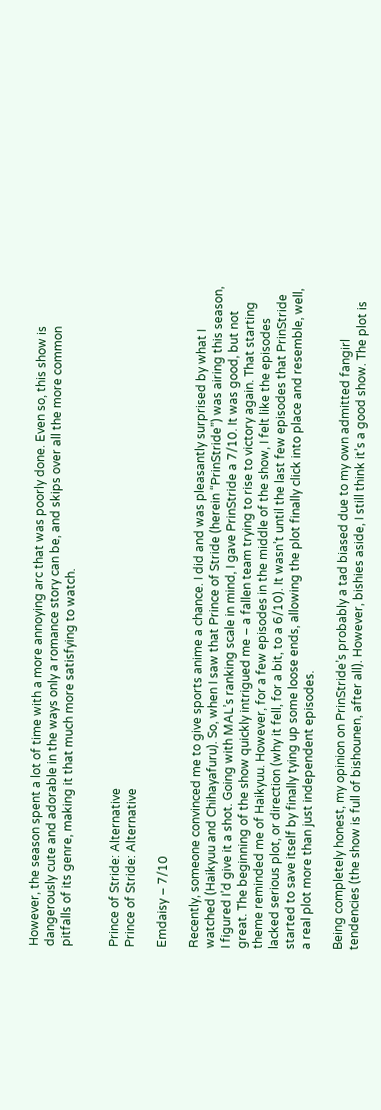However, the season spent a lot of time with a more annoying arc that was poorly done. Even so, this show is dangerously cute and adorable in the ways only a romance story can be, and skips over all the more common pitfalls of its genre, making it that much more satisfying to watch.


Prince of Stride: Alternative
Prince of Stride: Alternative

Emdaisy – 7/10

Recently, someone convinced me to give sports anime a chance. I did and was pleasantly surprised by what I watched (Haikyuu and Chihayafuru). So, when I saw that Prince of Stride (herein “PrinStride”) was airing this season, I figured I’d give it a shot. Going with MAL’s ranking scale in mind, I gave PrinStride a 7/10. It was good, but not great. The beginning of the show quickly intrigued me – a fallen team trying to rise to victory again. That starting theme reminded me of Haikyuu. However, for a few episodes in the middle of the show, I felt like the episodes lacked serious plot, or direction (why it fell, for a bit, to a 6/10). It wasn’t until the last few episodes that PrinStride started to save itself by finally tying up some loose ends, allowing the plot finally click into place and resemble, well, a real plot more than just independent episodes.

Being completely honest, my opinion on PrinStride’s probably a tad biased due to my own admitted fangirl tendencies (the show is full of bishounen, after all). However, bishies aside, I still think it’s a good show. The plot is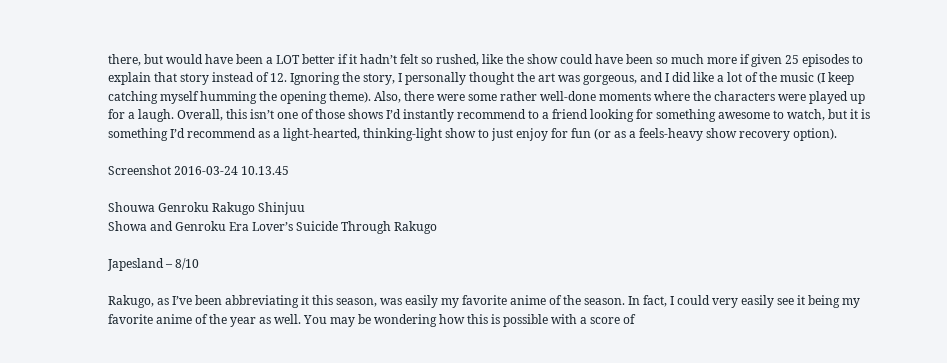there, but would have been a LOT better if it hadn’t felt so rushed, like the show could have been so much more if given 25 episodes to explain that story instead of 12. Ignoring the story, I personally thought the art was gorgeous, and I did like a lot of the music (I keep catching myself humming the opening theme). Also, there were some rather well-done moments where the characters were played up for a laugh. Overall, this isn’t one of those shows I’d instantly recommend to a friend looking for something awesome to watch, but it is something I’d recommend as a light-hearted, thinking-light show to just enjoy for fun (or as a feels-heavy show recovery option).

Screenshot 2016-03-24 10.13.45

Shouwa Genroku Rakugo Shinjuu
Showa and Genroku Era Lover’s Suicide Through Rakugo

Japesland – 8/10

Rakugo, as I’ve been abbreviating it this season, was easily my favorite anime of the season. In fact, I could very easily see it being my favorite anime of the year as well. You may be wondering how this is possible with a score of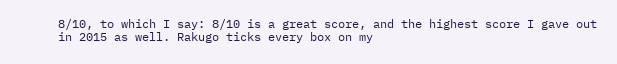8/10, to which I say: 8/10 is a great score, and the highest score I gave out in 2015 as well. Rakugo ticks every box on my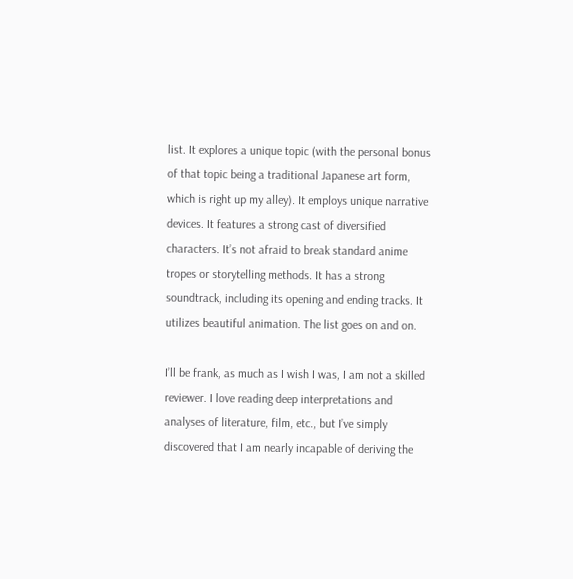list. It explores a unique topic (with the personal bonus of that topic being a traditional Japanese art form, which is right up my alley). It employs unique narrative devices. It features a strong cast of diversified characters. It’s not afraid to break standard anime tropes or storytelling methods. It has a strong soundtrack, including its opening and ending tracks. It utilizes beautiful animation. The list goes on and on.

I’ll be frank, as much as I wish I was, I am not a skilled reviewer. I love reading deep interpretations and analyses of literature, film, etc., but I’ve simply discovered that I am nearly incapable of deriving the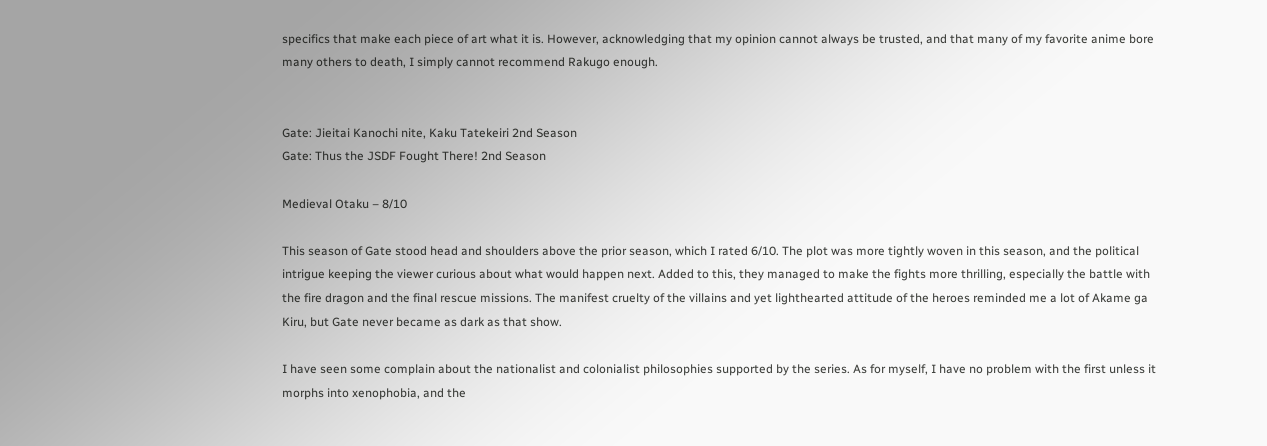specifics that make each piece of art what it is. However, acknowledging that my opinion cannot always be trusted, and that many of my favorite anime bore many others to death, I simply cannot recommend Rakugo enough.


Gate: Jieitai Kanochi nite, Kaku Tatekeiri 2nd Season
Gate: Thus the JSDF Fought There! 2nd Season

Medieval Otaku – 8/10

This season of Gate stood head and shoulders above the prior season, which I rated 6/10. The plot was more tightly woven in this season, and the political intrigue keeping the viewer curious about what would happen next. Added to this, they managed to make the fights more thrilling, especially the battle with the fire dragon and the final rescue missions. The manifest cruelty of the villains and yet lighthearted attitude of the heroes reminded me a lot of Akame ga Kiru, but Gate never became as dark as that show.

I have seen some complain about the nationalist and colonialist philosophies supported by the series. As for myself, I have no problem with the first unless it morphs into xenophobia, and the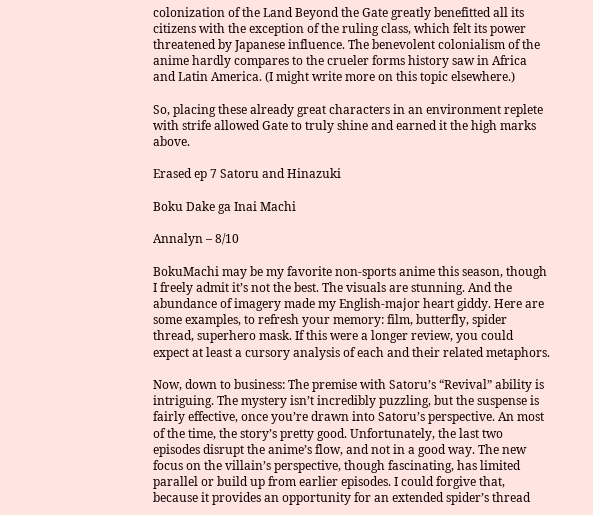colonization of the Land Beyond the Gate greatly benefitted all its citizens with the exception of the ruling class, which felt its power threatened by Japanese influence. The benevolent colonialism of the anime hardly compares to the crueler forms history saw in Africa and Latin America. (I might write more on this topic elsewhere.)

So, placing these already great characters in an environment replete with strife allowed Gate to truly shine and earned it the high marks above.

Erased ep 7 Satoru and Hinazuki

Boku Dake ga Inai Machi

Annalyn – 8/10

BokuMachi may be my favorite non-sports anime this season, though I freely admit it’s not the best. The visuals are stunning. And the abundance of imagery made my English-major heart giddy. Here are some examples, to refresh your memory: film, butterfly, spider thread, superhero mask. If this were a longer review, you could expect at least a cursory analysis of each and their related metaphors.

Now, down to business: The premise with Satoru’s “Revival” ability is intriguing. The mystery isn’t incredibly puzzling, but the suspense is fairly effective, once you’re drawn into Satoru’s perspective. An most of the time, the story’s pretty good. Unfortunately, the last two episodes disrupt the anime’s flow, and not in a good way. The new focus on the villain’s perspective, though fascinating, has limited parallel or build up from earlier episodes. I could forgive that, because it provides an opportunity for an extended spider’s thread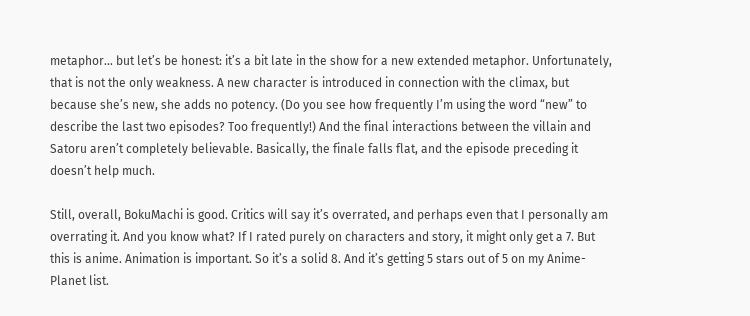metaphor… but let’s be honest: it’s a bit late in the show for a new extended metaphor. Unfortunately, that is not the only weakness. A new character is introduced in connection with the climax, but because she’s new, she adds no potency. (Do you see how frequently I’m using the word “new” to describe the last two episodes? Too frequently!) And the final interactions between the villain and Satoru aren’t completely believable. Basically, the finale falls flat, and the episode preceding it doesn’t help much.

Still, overall, BokuMachi is good. Critics will say it’s overrated, and perhaps even that I personally am overrating it. And you know what? If I rated purely on characters and story, it might only get a 7. But this is anime. Animation is important. So it’s a solid 8. And it’s getting 5 stars out of 5 on my Anime-Planet list.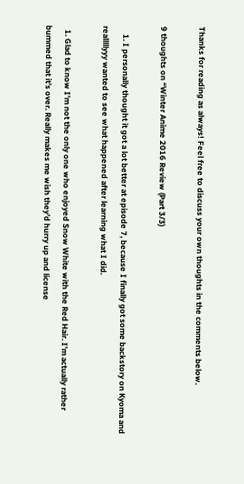Thanks for reading as always! Feel free to discuss your own thoughts in the comments below.

9 thoughts on “Winter Anime 2016 Review (Part 3/3)

    1. I personally thought it got a lot better at episode 7, because I finally got some backstory on Kyoma and realllllyyy wanted to see what happened after learning what I did.

  1. Glad to know I’m not the only one who enjoyed Snow White with the Red Hair. I’m actually rather bummed that it’s over. Really makes me wish they’d hurry up and license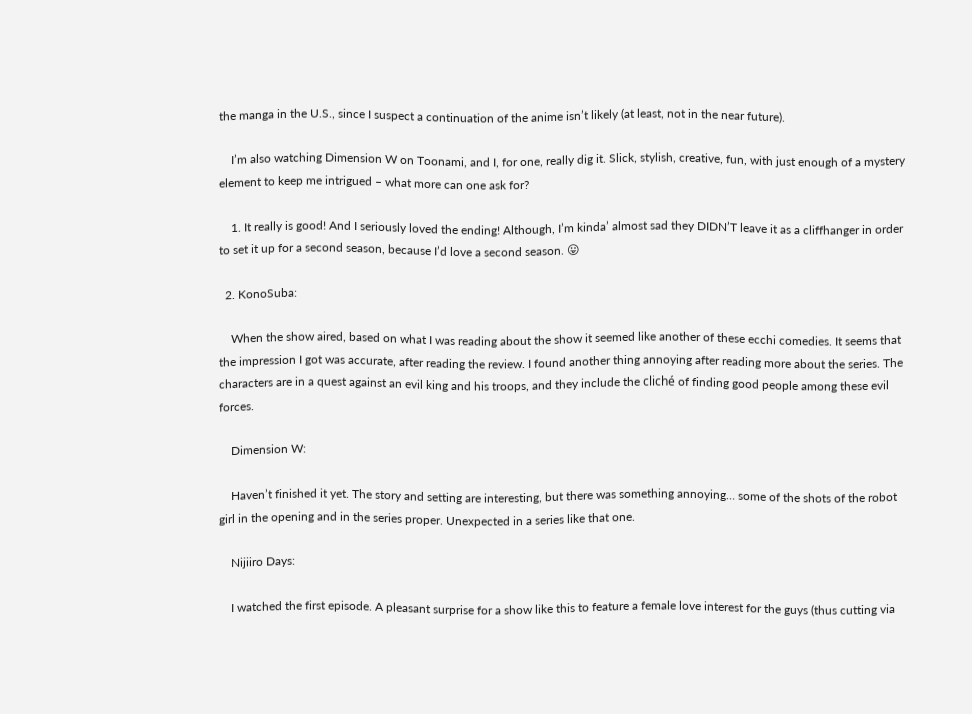the manga in the U.S., since I suspect a continuation of the anime isn’t likely (at least, not in the near future).

    I’m also watching Dimension W on Toonami, and I, for one, really dig it. Slick, stylish, creative, fun, with just enough of a mystery element to keep me intrigued – what more can one ask for?

    1. It really is good! And I seriously loved the ending! Although, I’m kinda’ almost sad they DIDN’T leave it as a cliffhanger in order to set it up for a second season, because I’d love a second season. 😛

  2. KonoSuba:

    When the show aired, based on what I was reading about the show it seemed like another of these ecchi comedies. It seems that the impression I got was accurate, after reading the review. I found another thing annoying after reading more about the series. The characters are in a quest against an evil king and his troops, and they include the cliché of finding good people among these evil forces.

    Dimension W:

    Haven’t finished it yet. The story and setting are interesting, but there was something annoying… some of the shots of the robot girl in the opening and in the series proper. Unexpected in a series like that one.

    Nijiiro Days:

    I watched the first episode. A pleasant surprise for a show like this to feature a female love interest for the guys (thus cutting via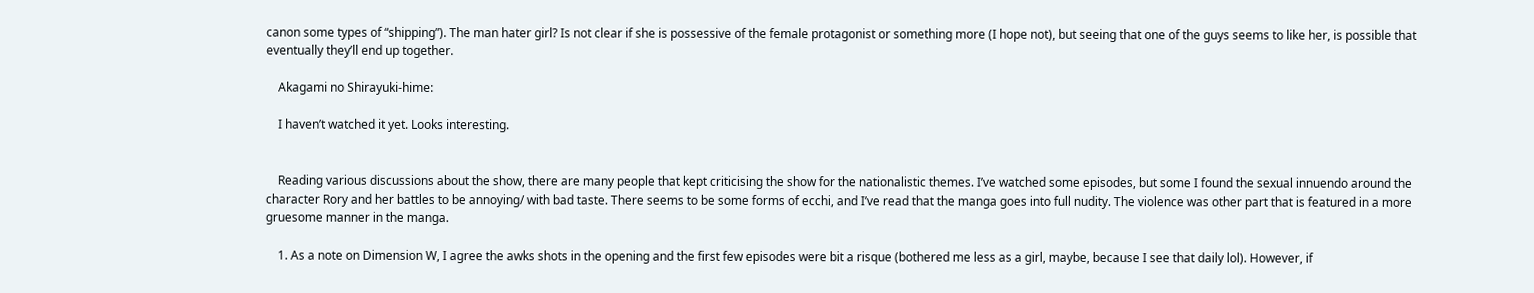canon some types of “shipping”). The man hater girl? Is not clear if she is possessive of the female protagonist or something more (I hope not), but seeing that one of the guys seems to like her, is possible that eventually they’ll end up together.

    Akagami no Shirayuki-hime:

    I haven’t watched it yet. Looks interesting.


    Reading various discussions about the show, there are many people that kept criticising the show for the nationalistic themes. I’ve watched some episodes, but some I found the sexual innuendo around the character Rory and her battles to be annoying/ with bad taste. There seems to be some forms of ecchi, and I’ve read that the manga goes into full nudity. The violence was other part that is featured in a more gruesome manner in the manga.

    1. As a note on Dimension W, I agree the awks shots in the opening and the first few episodes were bit a risque (bothered me less as a girl, maybe, because I see that daily lol). However, if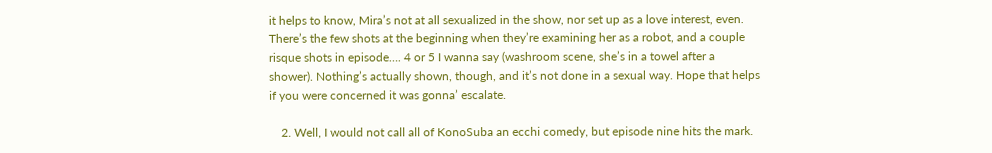it helps to know, Mira’s not at all sexualized in the show, nor set up as a love interest, even. There’s the few shots at the beginning when they’re examining her as a robot, and a couple risque shots in episode…. 4 or 5 I wanna say (washroom scene, she’s in a towel after a shower). Nothing’s actually shown, though, and it’s not done in a sexual way. Hope that helps if you were concerned it was gonna’ escalate.

    2. Well, I would not call all of KonoSuba an ecchi comedy, but episode nine hits the mark.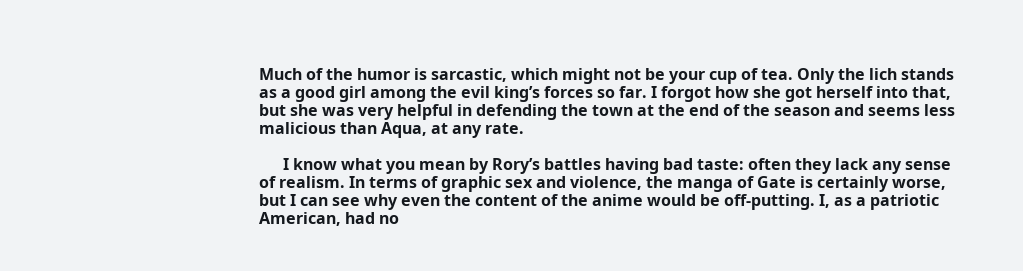Much of the humor is sarcastic, which might not be your cup of tea. Only the lich stands as a good girl among the evil king’s forces so far. I forgot how she got herself into that, but she was very helpful in defending the town at the end of the season and seems less malicious than Aqua, at any rate.

      I know what you mean by Rory’s battles having bad taste: often they lack any sense of realism. In terms of graphic sex and violence, the manga of Gate is certainly worse, but I can see why even the content of the anime would be off-putting. I, as a patriotic American, had no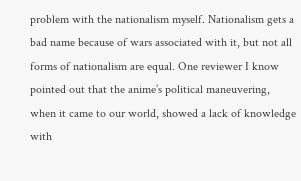problem with the nationalism myself. Nationalism gets a bad name because of wars associated with it, but not all forms of nationalism are equal. One reviewer I know pointed out that the anime’s political maneuvering, when it came to our world, showed a lack of knowledge with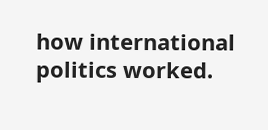how international politics worked.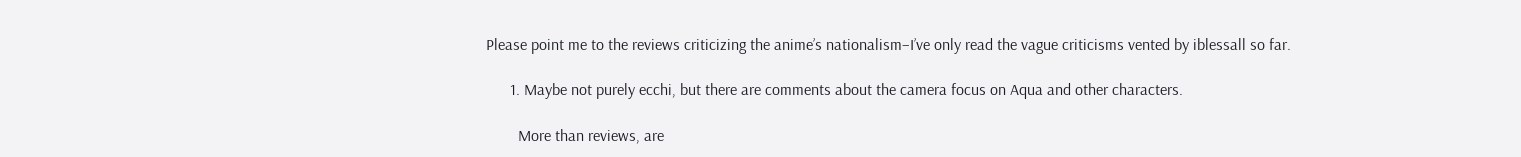Please point me to the reviews criticizing the anime’s nationalism–I’ve only read the vague criticisms vented by iblessall so far.

      1. Maybe not purely ecchi, but there are comments about the camera focus on Aqua and other characters.

        More than reviews, are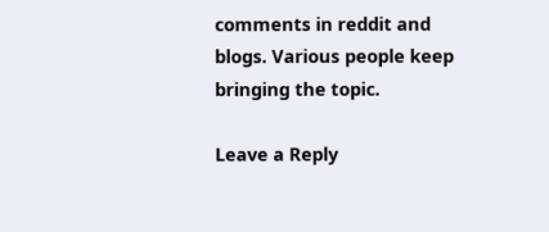comments in reddit and blogs. Various people keep bringing the topic.

Leave a Reply